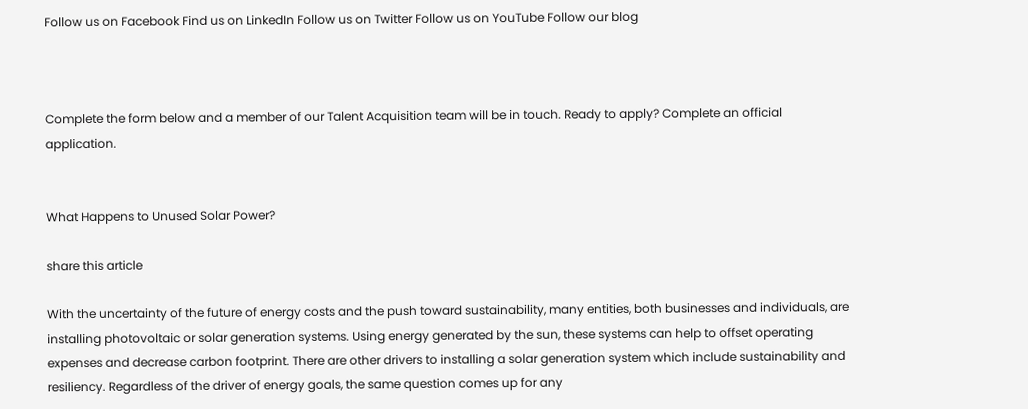Follow us on Facebook Find us on LinkedIn Follow us on Twitter Follow us on YouTube Follow our blog



Complete the form below and a member of our Talent Acquisition team will be in touch. Ready to apply? Complete an official application.


What Happens to Unused Solar Power?

share this article

With the uncertainty of the future of energy costs and the push toward sustainability, many entities, both businesses and individuals, are installing photovoltaic or solar generation systems. Using energy generated by the sun, these systems can help to offset operating expenses and decrease carbon footprint. There are other drivers to installing a solar generation system which include sustainability and resiliency. Regardless of the driver of energy goals, the same question comes up for any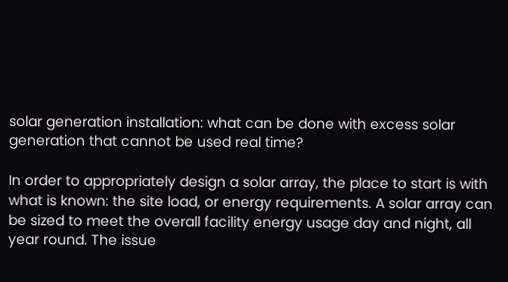solar generation installation: what can be done with excess solar generation that cannot be used real time?

In order to appropriately design a solar array, the place to start is with what is known: the site load, or energy requirements. A solar array can be sized to meet the overall facility energy usage day and night, all year round. The issue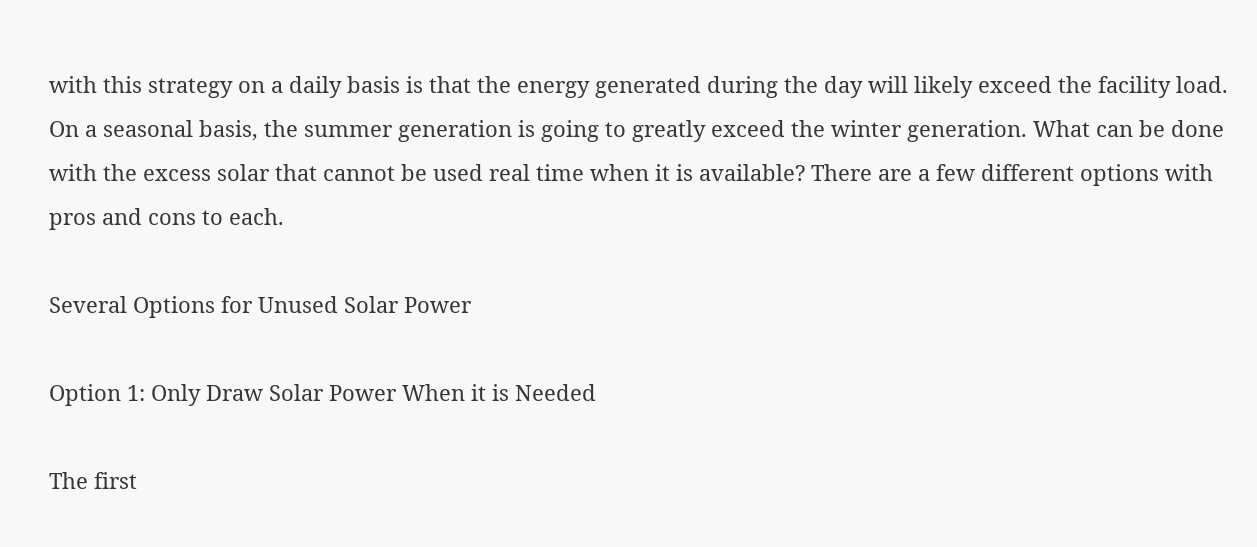with this strategy on a daily basis is that the energy generated during the day will likely exceed the facility load. On a seasonal basis, the summer generation is going to greatly exceed the winter generation. What can be done with the excess solar that cannot be used real time when it is available? There are a few different options with pros and cons to each.

Several Options for Unused Solar Power

Option 1: Only Draw Solar Power When it is Needed

The first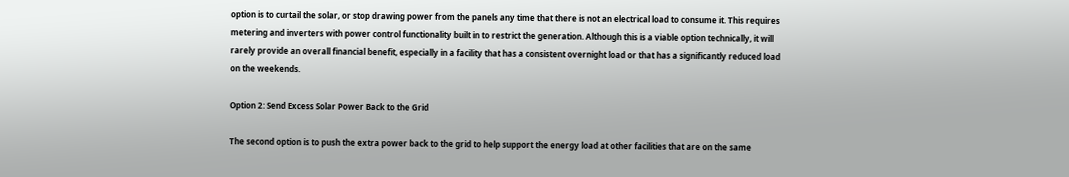option is to curtail the solar, or stop drawing power from the panels any time that there is not an electrical load to consume it. This requires metering and inverters with power control functionality built in to restrict the generation. Although this is a viable option technically, it will rarely provide an overall financial benefit, especially in a facility that has a consistent overnight load or that has a significantly reduced load on the weekends.

Option 2: Send Excess Solar Power Back to the Grid

The second option is to push the extra power back to the grid to help support the energy load at other facilities that are on the same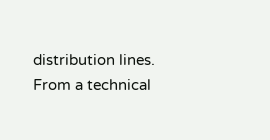distribution lines. From a technical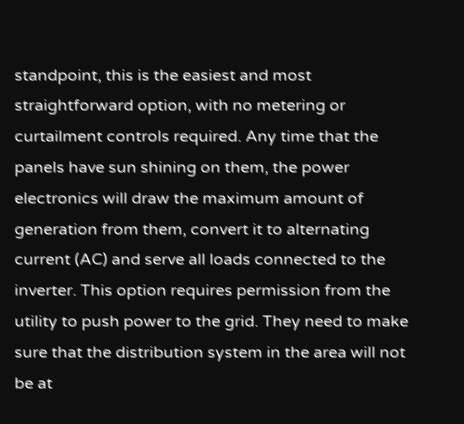standpoint, this is the easiest and most straightforward option, with no metering or curtailment controls required. Any time that the panels have sun shining on them, the power electronics will draw the maximum amount of generation from them, convert it to alternating current (AC) and serve all loads connected to the inverter. This option requires permission from the utility to push power to the grid. They need to make sure that the distribution system in the area will not be at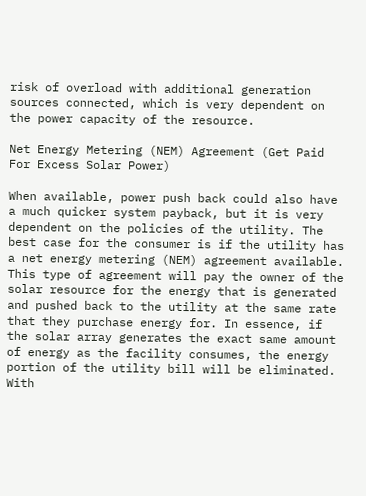risk of overload with additional generation sources connected, which is very dependent on the power capacity of the resource.

Net Energy Metering (NEM) Agreement (Get Paid For Excess Solar Power)

When available, power push back could also have a much quicker system payback, but it is very dependent on the policies of the utility. The best case for the consumer is if the utility has a net energy metering (NEM) agreement available. This type of agreement will pay the owner of the solar resource for the energy that is generated and pushed back to the utility at the same rate that they purchase energy for. In essence, if the solar array generates the exact same amount of energy as the facility consumes, the energy portion of the utility bill will be eliminated. With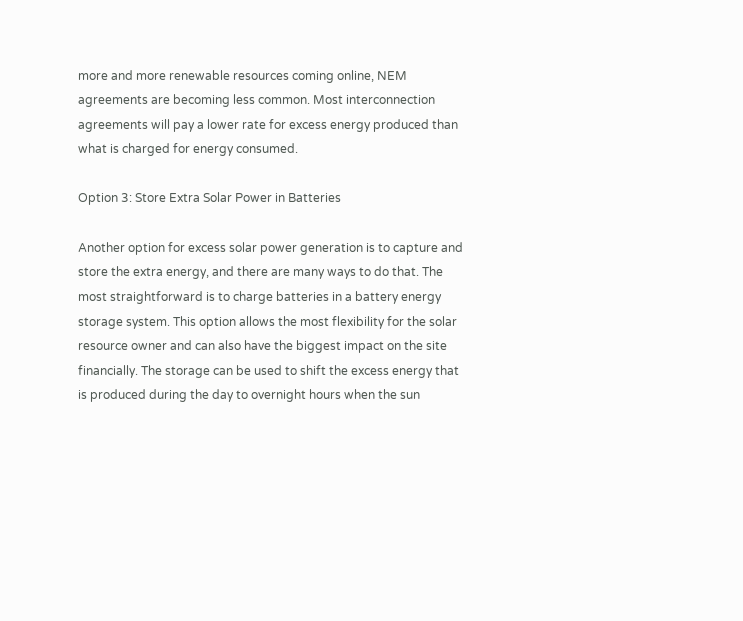more and more renewable resources coming online, NEM agreements are becoming less common. Most interconnection agreements will pay a lower rate for excess energy produced than what is charged for energy consumed.

Option 3: Store Extra Solar Power in Batteries

Another option for excess solar power generation is to capture and store the extra energy, and there are many ways to do that. The most straightforward is to charge batteries in a battery energy storage system. This option allows the most flexibility for the solar resource owner and can also have the biggest impact on the site financially. The storage can be used to shift the excess energy that is produced during the day to overnight hours when the sun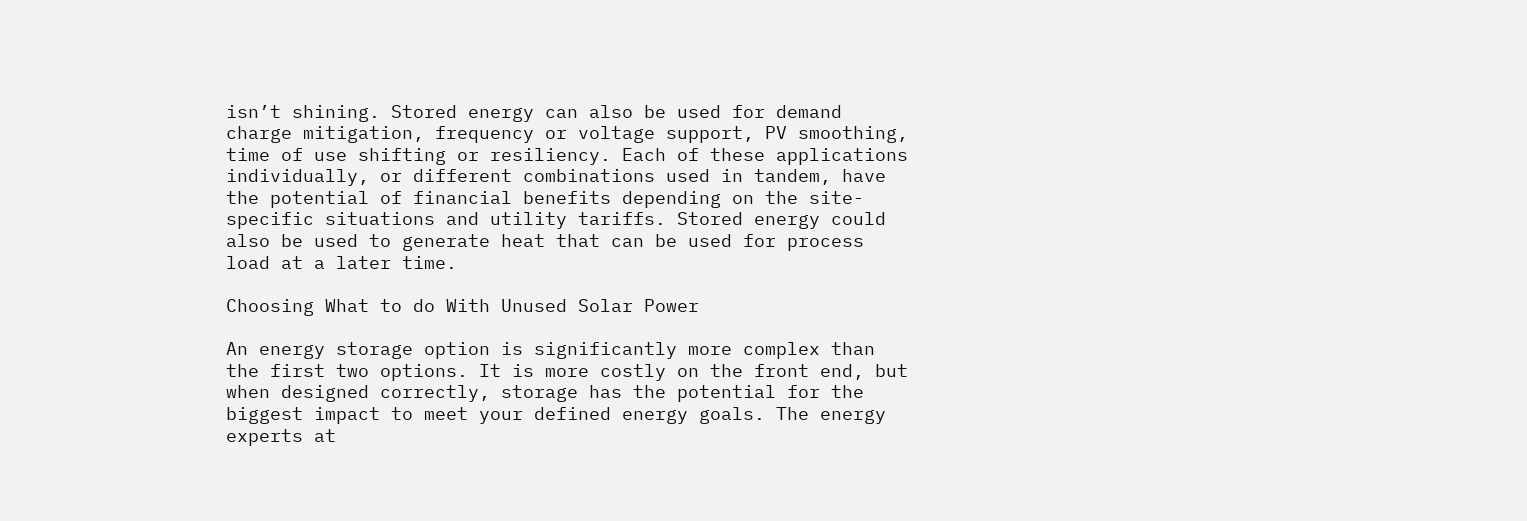isn’t shining. Stored energy can also be used for demand charge mitigation, frequency or voltage support, PV smoothing, time of use shifting or resiliency. Each of these applications individually, or different combinations used in tandem, have the potential of financial benefits depending on the site-specific situations and utility tariffs. Stored energy could also be used to generate heat that can be used for process load at a later time.

Choosing What to do With Unused Solar Power

An energy storage option is significantly more complex than the first two options. It is more costly on the front end, but when designed correctly, storage has the potential for the biggest impact to meet your defined energy goals. The energy experts at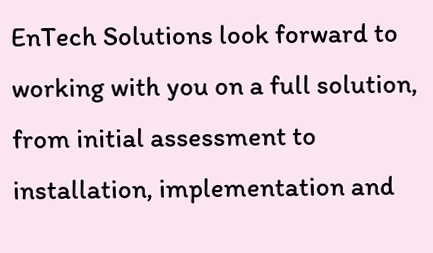EnTech Solutions look forward to working with you on a full solution, from initial assessment to installation, implementation and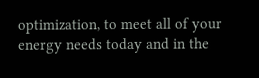optimization, to meet all of your energy needs today and in the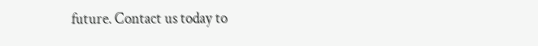future. Contact us today to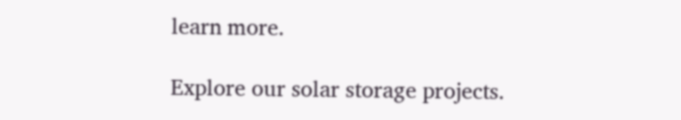learn more.

Explore our solar storage projects.